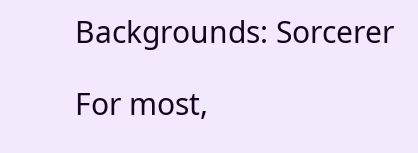Backgrounds: Sorcerer

For most,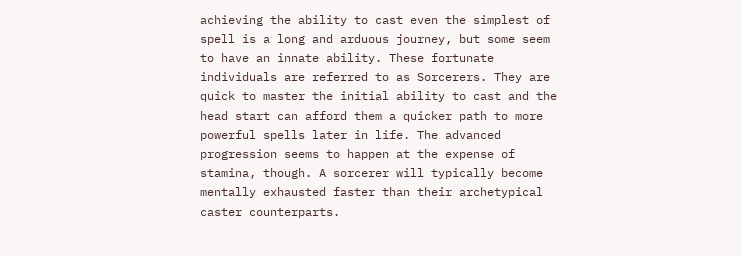achieving the ability to cast even the simplest of spell is a long and arduous journey, but some seem to have an innate ability. These fortunate individuals are referred to as Sorcerers. They are quick to master the initial ability to cast and the head start can afford them a quicker path to more powerful spells later in life. The advanced progression seems to happen at the expense of stamina, though. A sorcerer will typically become mentally exhausted faster than their archetypical caster counterparts.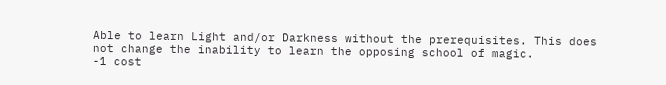Able to learn Light and/or Darkness without the prerequisites. This does not change the inability to learn the opposing school of magic.
-1 cost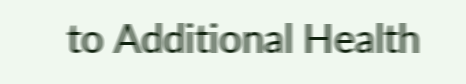to Additional Health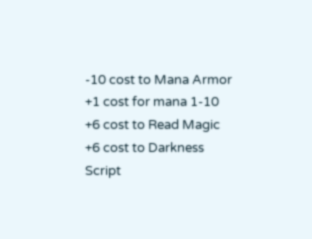-10 cost to Mana Armor
+1 cost for mana 1-10
+6 cost to Read Magic
+6 cost to Darkness Script